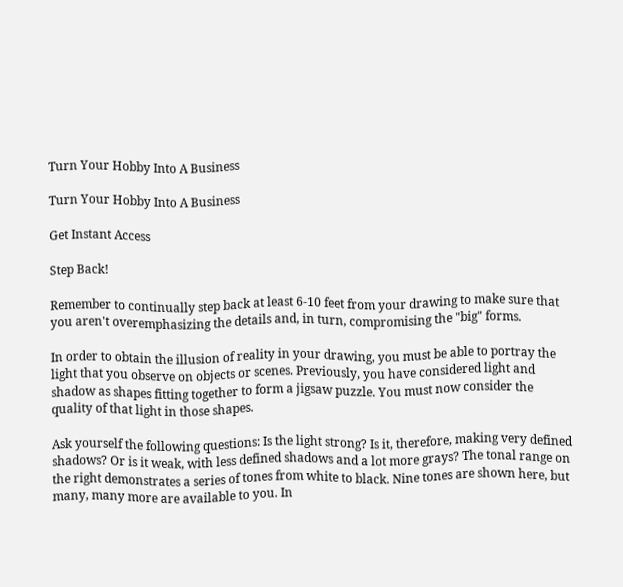Turn Your Hobby Into A Business

Turn Your Hobby Into A Business

Get Instant Access

Step Back!

Remember to continually step back at least 6-10 feet from your drawing to make sure that you aren't overemphasizing the details and, in turn, compromising the "big" forms.

In order to obtain the illusion of reality in your drawing, you must be able to portray the light that you observe on objects or scenes. Previously, you have considered light and shadow as shapes fitting together to form a jigsaw puzzle. You must now consider the quality of that light in those shapes.

Ask yourself the following questions: Is the light strong? Is it, therefore, making very defined shadows? Or is it weak, with less defined shadows and a lot more grays? The tonal range on the right demonstrates a series of tones from white to black. Nine tones are shown here, but many, many more are available to you. In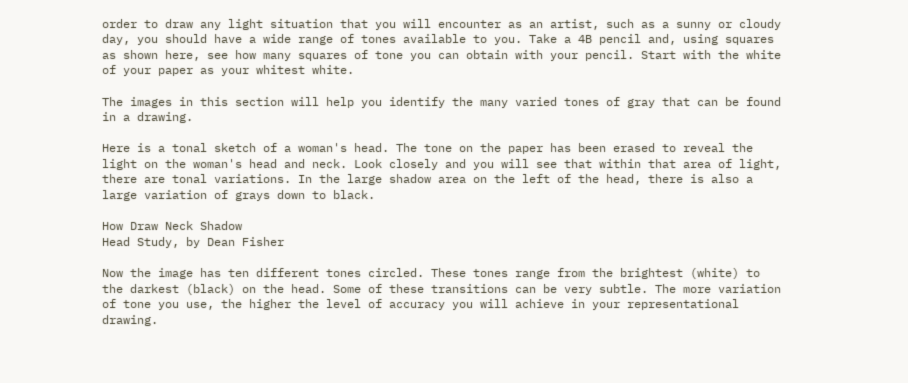order to draw any light situation that you will encounter as an artist, such as a sunny or cloudy day, you should have a wide range of tones available to you. Take a 4B pencil and, using squares as shown here, see how many squares of tone you can obtain with your pencil. Start with the white of your paper as your whitest white.

The images in this section will help you identify the many varied tones of gray that can be found in a drawing.

Here is a tonal sketch of a woman's head. The tone on the paper has been erased to reveal the light on the woman's head and neck. Look closely and you will see that within that area of light, there are tonal variations. In the large shadow area on the left of the head, there is also a large variation of grays down to black.

How Draw Neck Shadow
Head Study, by Dean Fisher

Now the image has ten different tones circled. These tones range from the brightest (white) to the darkest (black) on the head. Some of these transitions can be very subtle. The more variation of tone you use, the higher the level of accuracy you will achieve in your representational drawing.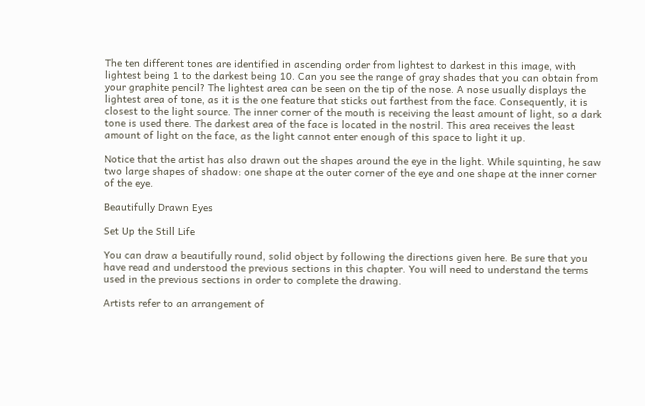The ten different tones are identified in ascending order from lightest to darkest in this image, with lightest being 1 to the darkest being 10. Can you see the range of gray shades that you can obtain from your graphite pencil? The lightest area can be seen on the tip of the nose. A nose usually displays the lightest area of tone, as it is the one feature that sticks out farthest from the face. Consequently, it is closest to the light source. The inner corner of the mouth is receiving the least amount of light, so a dark tone is used there. The darkest area of the face is located in the nostril. This area receives the least amount of light on the face, as the light cannot enter enough of this space to light it up.

Notice that the artist has also drawn out the shapes around the eye in the light. While squinting, he saw two large shapes of shadow: one shape at the outer corner of the eye and one shape at the inner corner of the eye.

Beautifully Drawn Eyes

Set Up the Still Life

You can draw a beautifully round, solid object by following the directions given here. Be sure that you have read and understood the previous sections in this chapter. You will need to understand the terms used in the previous sections in order to complete the drawing.

Artists refer to an arrangement of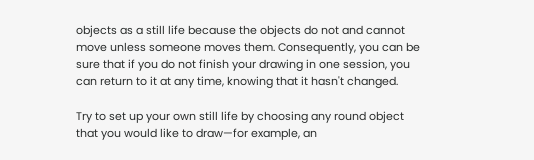objects as a still life because the objects do not and cannot move unless someone moves them. Consequently, you can be sure that if you do not finish your drawing in one session, you can return to it at any time, knowing that it hasn't changed.

Try to set up your own still life by choosing any round object that you would like to draw—for example, an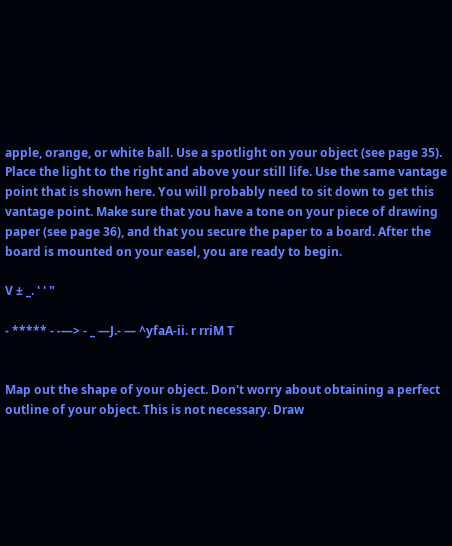apple, orange, or white ball. Use a spotlight on your object (see page 35). Place the light to the right and above your still life. Use the same vantage point that is shown here. You will probably need to sit down to get this vantage point. Make sure that you have a tone on your piece of drawing paper (see page 36), and that you secure the paper to a board. After the board is mounted on your easel, you are ready to begin.

V ± _. ' ' "

- ***** - -—> - _ —J.- — ^yfaA-ii. r rriM T


Map out the shape of your object. Don't worry about obtaining a perfect outline of your object. This is not necessary. Draw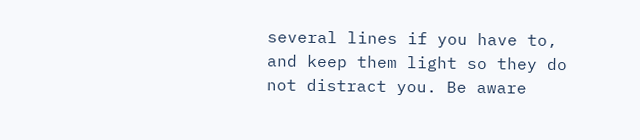several lines if you have to, and keep them light so they do not distract you. Be aware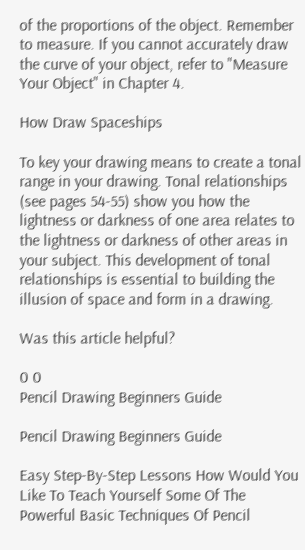of the proportions of the object. Remember to measure. If you cannot accurately draw the curve of your object, refer to "Measure Your Object" in Chapter 4.

How Draw Spaceships

To key your drawing means to create a tonal range in your drawing. Tonal relationships (see pages 54-55) show you how the lightness or darkness of one area relates to the lightness or darkness of other areas in your subject. This development of tonal relationships is essential to building the illusion of space and form in a drawing.

Was this article helpful?

0 0
Pencil Drawing Beginners Guide

Pencil Drawing Beginners Guide

Easy Step-By-Step Lessons How Would You Like To Teach Yourself Some Of The Powerful Basic Techniques Of Pencil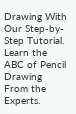Drawing With Our Step-by-Step Tutorial. Learn the ABC of Pencil Drawing From the Experts.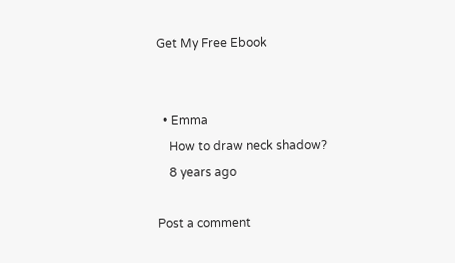Get My Free Ebook


  • Emma
    How to draw neck shadow?
    8 years ago

Post a comment